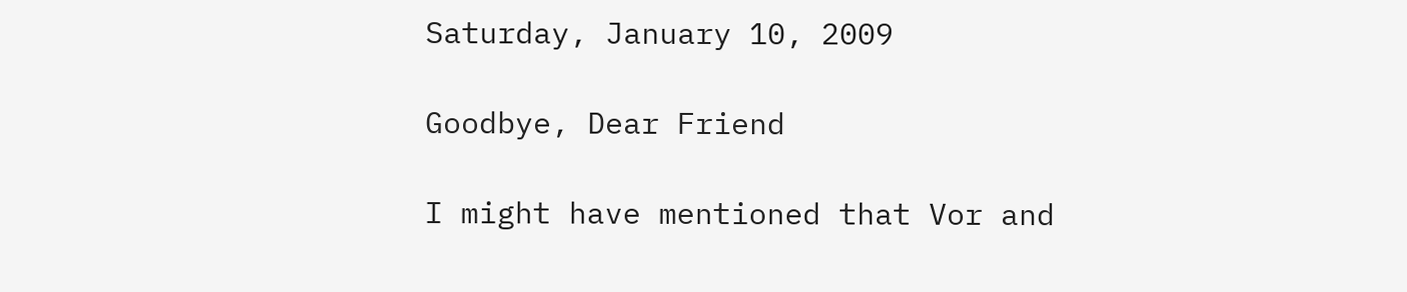Saturday, January 10, 2009

Goodbye, Dear Friend

I might have mentioned that Vor and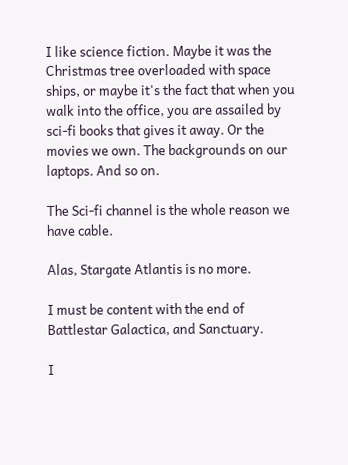I like science fiction. Maybe it was the Christmas tree overloaded with space ships, or maybe it's the fact that when you walk into the office, you are assailed by sci-fi books that gives it away. Or the movies we own. The backgrounds on our laptops. And so on.

The Sci-fi channel is the whole reason we have cable.

Alas, Stargate Atlantis is no more.

I must be content with the end of Battlestar Galactica, and Sanctuary.

I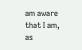am aware that I am, as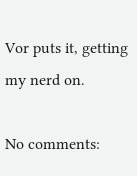Vor puts it, getting my nerd on.

No comments: